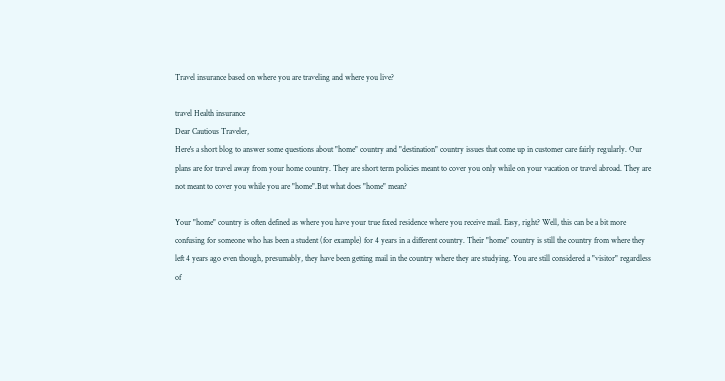Travel insurance based on where you are traveling and where you live?

travel Health insurance
Dear Cautious Traveler,
Here's a short blog to answer some questions about "home" country and "destination" country issues that come up in customer care fairly regularly. Our plans are for travel away from your home country. They are short term policies meant to cover you only while on your vacation or travel abroad. They are not meant to cover you while you are "home".But what does "home" mean?

Your "home" country is often defined as where you have your true fixed residence where you receive mail. Easy, right? Well, this can be a bit more confusing for someone who has been a student (for example) for 4 years in a different country. Their "home" country is still the country from where they left 4 years ago even though, presumably, they have been getting mail in the country where they are studying. You are still considered a "visitor" regardless of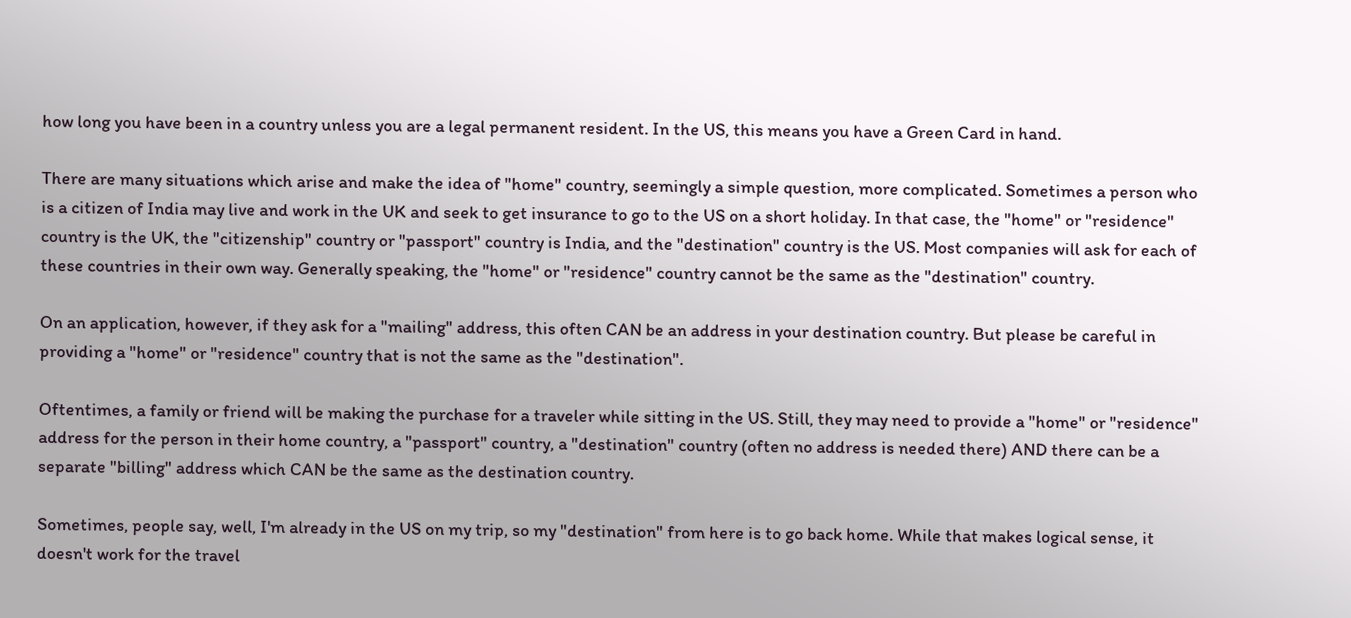how long you have been in a country unless you are a legal permanent resident. In the US, this means you have a Green Card in hand.

There are many situations which arise and make the idea of "home" country, seemingly a simple question, more complicated. Sometimes a person who is a citizen of India may live and work in the UK and seek to get insurance to go to the US on a short holiday. In that case, the "home" or "residence" country is the UK, the "citizenship" country or "passport" country is India, and the "destination" country is the US. Most companies will ask for each of these countries in their own way. Generally speaking, the "home" or "residence" country cannot be the same as the "destination" country.

On an application, however, if they ask for a "mailing" address, this often CAN be an address in your destination country. But please be careful in providing a "home" or "residence" country that is not the same as the "destination".

Oftentimes, a family or friend will be making the purchase for a traveler while sitting in the US. Still, they may need to provide a "home" or "residence" address for the person in their home country, a "passport" country, a "destination" country (often no address is needed there) AND there can be a separate "billing" address which CAN be the same as the destination country.

Sometimes, people say, well, I'm already in the US on my trip, so my "destination" from here is to go back home. While that makes logical sense, it doesn't work for the travel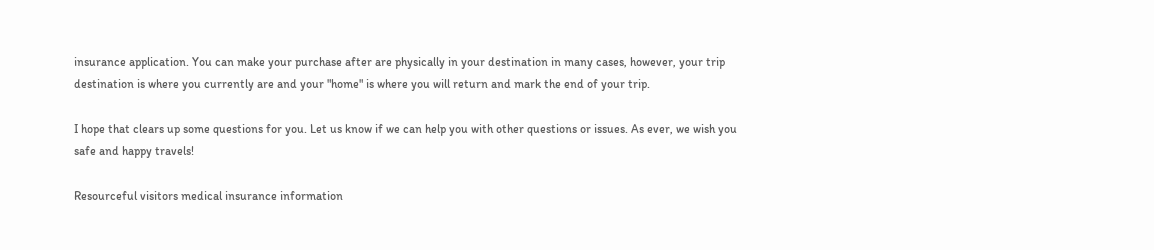insurance application. You can make your purchase after are physically in your destination in many cases, however, your trip destination is where you currently are and your "home" is where you will return and mark the end of your trip.

I hope that clears up some questions for you. Let us know if we can help you with other questions or issues. As ever, we wish you safe and happy travels!

Resourceful visitors medical insurance information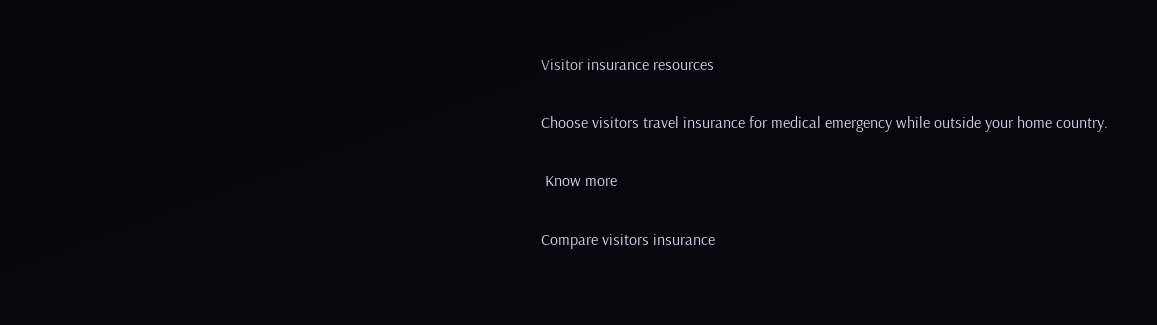Visitor insurance resources

Choose visitors travel insurance for medical emergency while outside your home country.

 Know more

Compare visitors insurance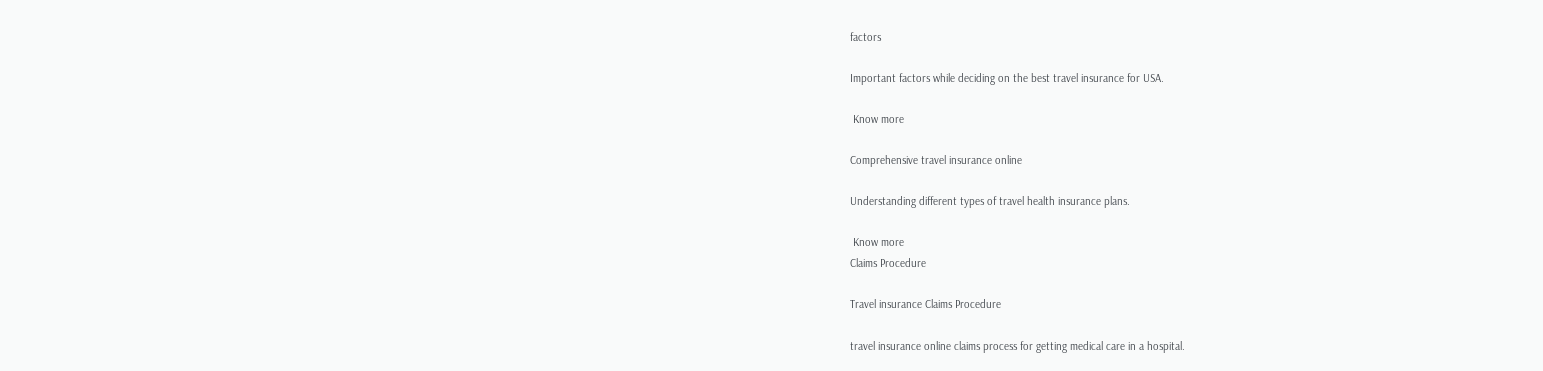factors

Important factors while deciding on the best travel insurance for USA.

 Know more

Comprehensive travel insurance online

Understanding different types of travel health insurance plans.

 Know more
Claims Procedure

Travel insurance Claims Procedure

travel insurance online claims process for getting medical care in a hospital.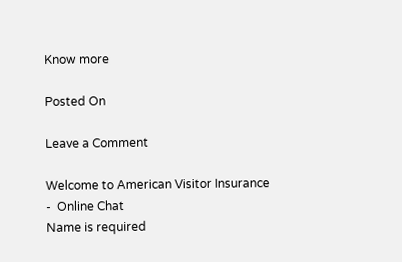Know more

Posted On

Leave a Comment

Welcome to American Visitor Insurance  -  Online Chat
Name is required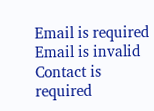Email is required Email is invalid
Contact is required